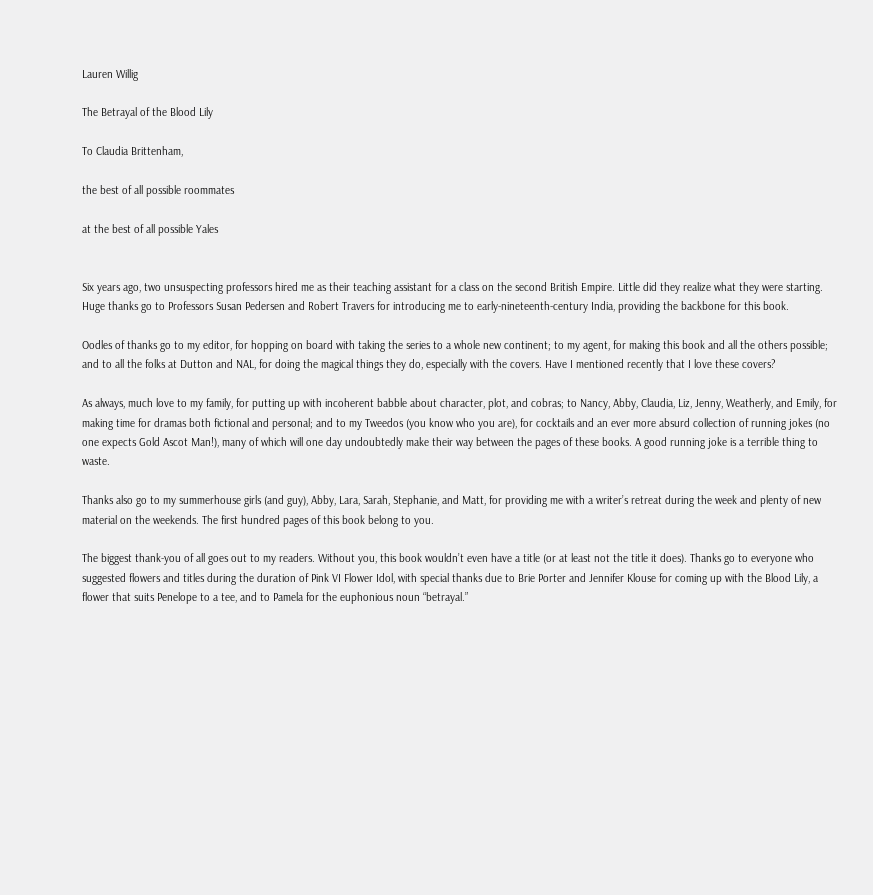Lauren Willig

The Betrayal of the Blood Lily

To Claudia Brittenham,

the best of all possible roommates

at the best of all possible Yales


Six years ago, two unsuspecting professors hired me as their teaching assistant for a class on the second British Empire. Little did they realize what they were starting. Huge thanks go to Professors Susan Pedersen and Robert Travers for introducing me to early-nineteenth-century India, providing the backbone for this book.

Oodles of thanks go to my editor, for hopping on board with taking the series to a whole new continent; to my agent, for making this book and all the others possible; and to all the folks at Dutton and NAL, for doing the magical things they do, especially with the covers. Have I mentioned recently that I love these covers?

As always, much love to my family, for putting up with incoherent babble about character, plot, and cobras; to Nancy, Abby, Claudia, Liz, Jenny, Weatherly, and Emily, for making time for dramas both fictional and personal; and to my Tweedos (you know who you are), for cocktails and an ever more absurd collection of running jokes (no one expects Gold Ascot Man!), many of which will one day undoubtedly make their way between the pages of these books. A good running joke is a terrible thing to waste.

Thanks also go to my summerhouse girls (and guy), Abby, Lara, Sarah, Stephanie, and Matt, for providing me with a writer’s retreat during the week and plenty of new material on the weekends. The first hundred pages of this book belong to you.

The biggest thank-you of all goes out to my readers. Without you, this book wouldn’t even have a title (or at least not the title it does). Thanks go to everyone who suggested flowers and titles during the duration of Pink VI Flower Idol, with special thanks due to Brie Porter and Jennifer Klouse for coming up with the Blood Lily, a flower that suits Penelope to a tee, and to Pamela for the euphonious noun “betrayal.”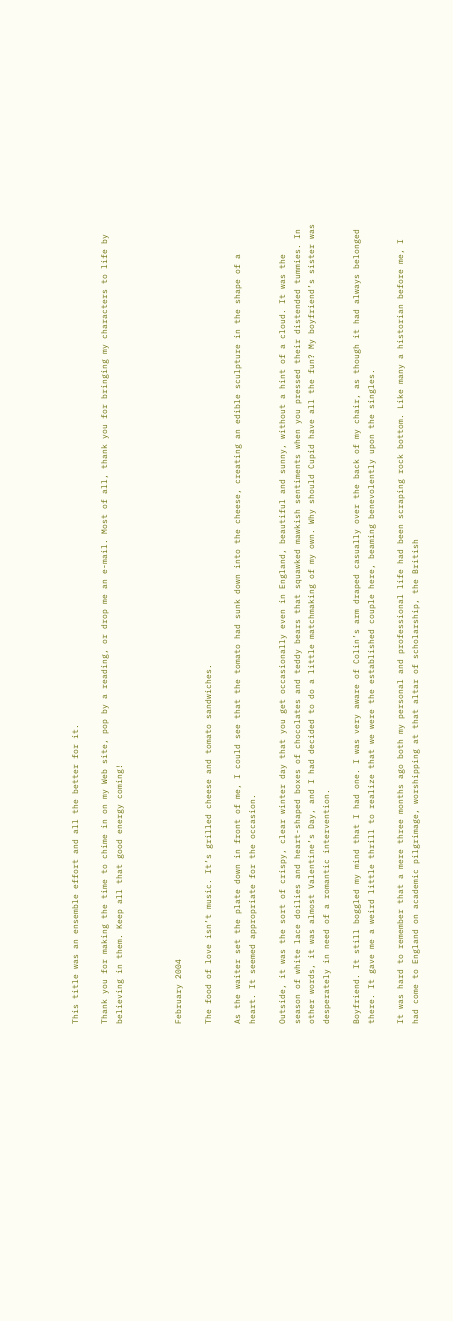This title was an ensemble effort and all the better for it.

Thank you for making the time to chime in on my Web site, pop by a reading, or drop me an e-mail. Most of all, thank you for bringing my characters to life by believing in them. Keep all that good energy coming!



February 2004

The food of love isn’t music. It’s grilled cheese and tomato sandwiches.

As the waiter set the plate down in front of me, I could see that the tomato had sunk down into the cheese, creating an edible sculpture in the shape of a heart. It seemed appropriate for the occasion.

Outside, it was the sort of crispy, clear winter day that you get occasionally even in England, beautiful and sunny, without a hint of a cloud. It was the season of white lace doilies and heart-shaped boxes of chocolates and teddy bears that squawked mawkish sentiments when you pressed their distended tummies. In other words, it was almost Valentine’s Day, and I had decided to do a little matchmaking of my own. Why should Cupid have all the fun? My boyfriend’s sister was desperately in need of a romantic intervention.

Boyfriend. It still boggled my mind that I had one. I was very aware of Colin’s arm draped casually over the back of my chair, as though it had always belonged there. It gave me a weird little thrill to realize that we were the established couple here, beaming benevolently upon the singles.

It was hard to remember that a mere three months ago both my personal and professional life had been scraping rock bottom. Like many a historian before me, I had come to England on academic pilgrimage, worshipping at that altar of scholarship, the British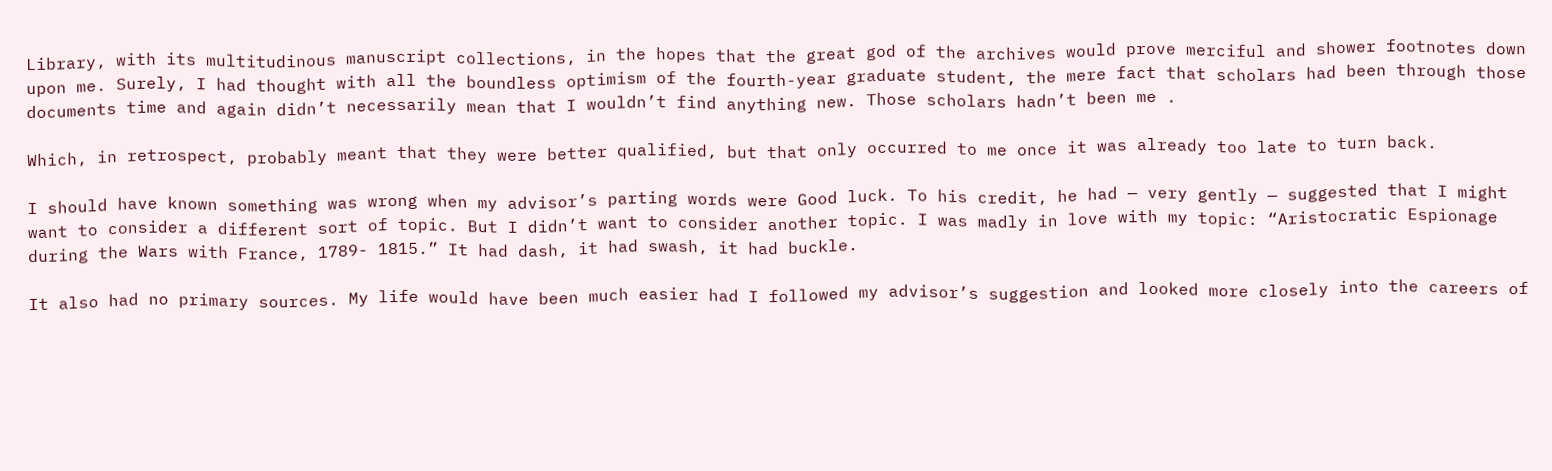Library, with its multitudinous manuscript collections, in the hopes that the great god of the archives would prove merciful and shower footnotes down upon me. Surely, I had thought with all the boundless optimism of the fourth-year graduate student, the mere fact that scholars had been through those documents time and again didn’t necessarily mean that I wouldn’t find anything new. Those scholars hadn’t been me .

Which, in retrospect, probably meant that they were better qualified, but that only occurred to me once it was already too late to turn back.

I should have known something was wrong when my advisor’s parting words were Good luck. To his credit, he had — very gently — suggested that I might want to consider a different sort of topic. But I didn’t want to consider another topic. I was madly in love with my topic: “Aristocratic Espionage during the Wars with France, 1789- 1815.” It had dash, it had swash, it had buckle.

It also had no primary sources. My life would have been much easier had I followed my advisor’s suggestion and looked more closely into the careers of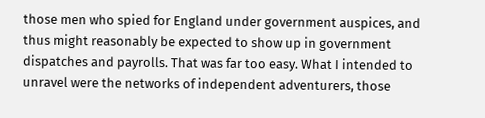those men who spied for England under government auspices, and thus might reasonably be expected to show up in government dispatches and payrolls. That was far too easy. What I intended to unravel were the networks of independent adventurers, those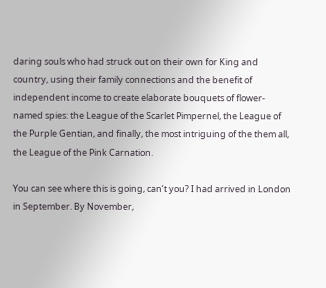daring souls who had struck out on their own for King and country, using their family connections and the benefit of independent income to create elaborate bouquets of flower-named spies: the League of the Scarlet Pimpernel, the League of the Purple Gentian, and finally, the most intriguing of the them all, the League of the Pink Carnation.

You can see where this is going, can’t you? I had arrived in London in September. By November,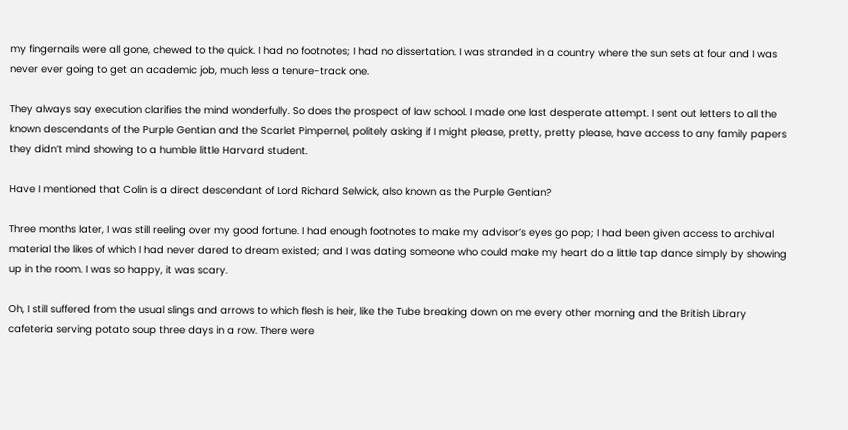my fingernails were all gone, chewed to the quick. I had no footnotes; I had no dissertation. I was stranded in a country where the sun sets at four and I was never ever going to get an academic job, much less a tenure-track one.

They always say execution clarifies the mind wonderfully. So does the prospect of law school. I made one last desperate attempt. I sent out letters to all the known descendants of the Purple Gentian and the Scarlet Pimpernel, politely asking if I might please, pretty, pretty please, have access to any family papers they didn’t mind showing to a humble little Harvard student.

Have I mentioned that Colin is a direct descendant of Lord Richard Selwick, also known as the Purple Gentian?

Three months later, I was still reeling over my good fortune. I had enough footnotes to make my advisor’s eyes go pop; I had been given access to archival material the likes of which I had never dared to dream existed; and I was dating someone who could make my heart do a little tap dance simply by showing up in the room. I was so happy, it was scary.

Oh, I still suffered from the usual slings and arrows to which flesh is heir, like the Tube breaking down on me every other morning and the British Library cafeteria serving potato soup three days in a row. There were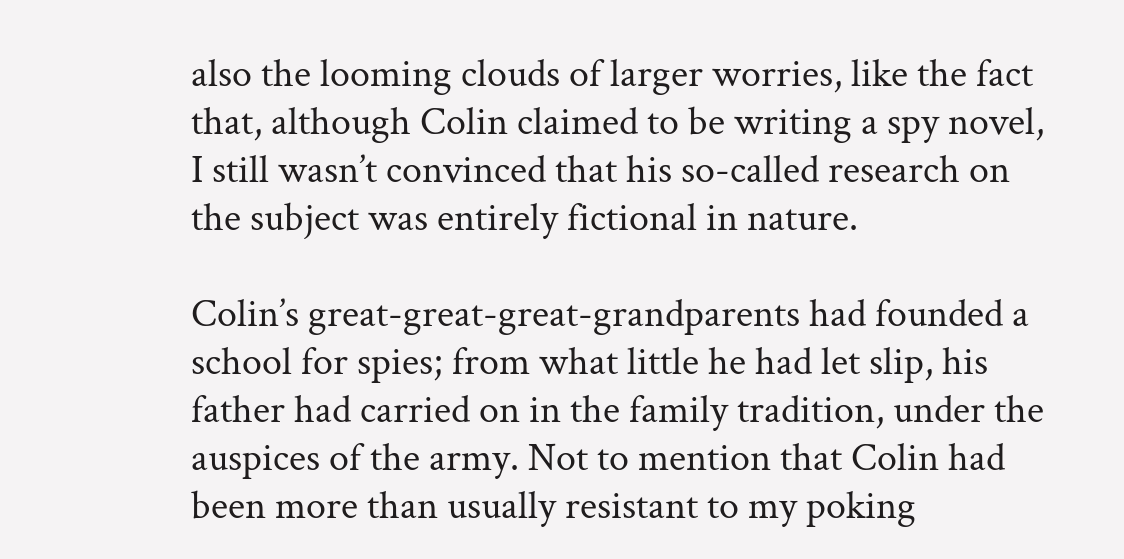also the looming clouds of larger worries, like the fact that, although Colin claimed to be writing a spy novel, I still wasn’t convinced that his so-called research on the subject was entirely fictional in nature.

Colin’s great-great-great-grandparents had founded a school for spies; from what little he had let slip, his father had carried on in the family tradition, under the auspices of the army. Not to mention that Colin had been more than usually resistant to my poking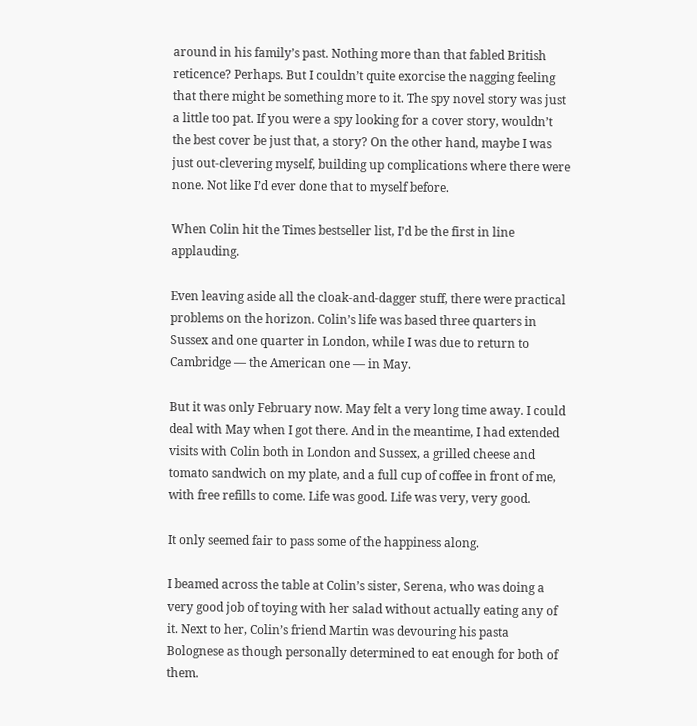around in his family’s past. Nothing more than that fabled British reticence? Perhaps. But I couldn’t quite exorcise the nagging feeling that there might be something more to it. The spy novel story was just a little too pat. If you were a spy looking for a cover story, wouldn’t the best cover be just that, a story? On the other hand, maybe I was just out-clevering myself, building up complications where there were none. Not like I’d ever done that to myself before.

When Colin hit the Times bestseller list, I’d be the first in line applauding.

Even leaving aside all the cloak-and-dagger stuff, there were practical problems on the horizon. Colin’s life was based three quarters in Sussex and one quarter in London, while I was due to return to Cambridge — the American one — in May.

But it was only February now. May felt a very long time away. I could deal with May when I got there. And in the meantime, I had extended visits with Colin both in London and Sussex, a grilled cheese and tomato sandwich on my plate, and a full cup of coffee in front of me, with free refills to come. Life was good. Life was very, very good.

It only seemed fair to pass some of the happiness along.

I beamed across the table at Colin’s sister, Serena, who was doing a very good job of toying with her salad without actually eating any of it. Next to her, Colin’s friend Martin was devouring his pasta Bolognese as though personally determined to eat enough for both of them.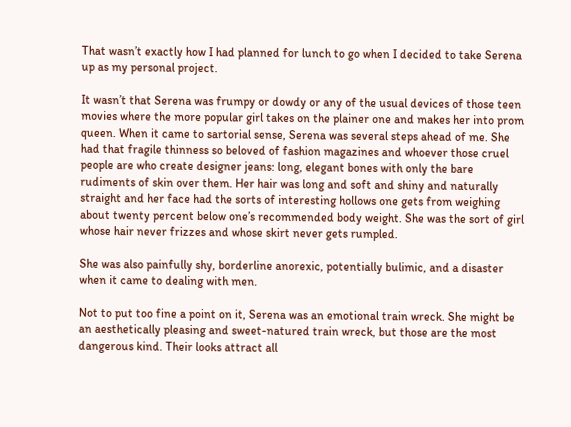That wasn’t exactly how I had planned for lunch to go when I decided to take Serena up as my personal project.

It wasn’t that Serena was frumpy or dowdy or any of the usual devices of those teen movies where the more popular girl takes on the plainer one and makes her into prom queen. When it came to sartorial sense, Serena was several steps ahead of me. She had that fragile thinness so beloved of fashion magazines and whoever those cruel people are who create designer jeans: long, elegant bones with only the bare rudiments of skin over them. Her hair was long and soft and shiny and naturally straight and her face had the sorts of interesting hollows one gets from weighing about twenty percent below one’s recommended body weight. She was the sort of girl whose hair never frizzes and whose skirt never gets rumpled.

She was also painfully shy, borderline anorexic, potentially bulimic, and a disaster when it came to dealing with men.

Not to put too fine a point on it, Serena was an emotional train wreck. She might be an aesthetically pleasing and sweet-natured train wreck, but those are the most dangerous kind. Their looks attract all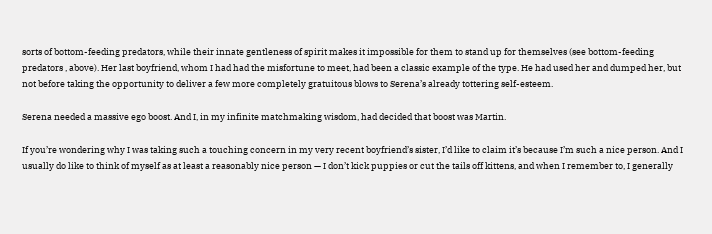sorts of bottom-feeding predators, while their innate gentleness of spirit makes it impossible for them to stand up for themselves (see bottom-feeding predators , above). Her last boyfriend, whom I had had the misfortune to meet, had been a classic example of the type. He had used her and dumped her, but not before taking the opportunity to deliver a few more completely gratuitous blows to Serena’s already tottering self-esteem.

Serena needed a massive ego boost. And I, in my infinite matchmaking wisdom, had decided that boost was Martin.

If you’re wondering why I was taking such a touching concern in my very recent boyfriend’s sister, I’d like to claim it’s because I’m such a nice person. And I usually do like to think of myself as at least a reasonably nice person — I don’t kick puppies or cut the tails off kittens, and when I remember to, I generally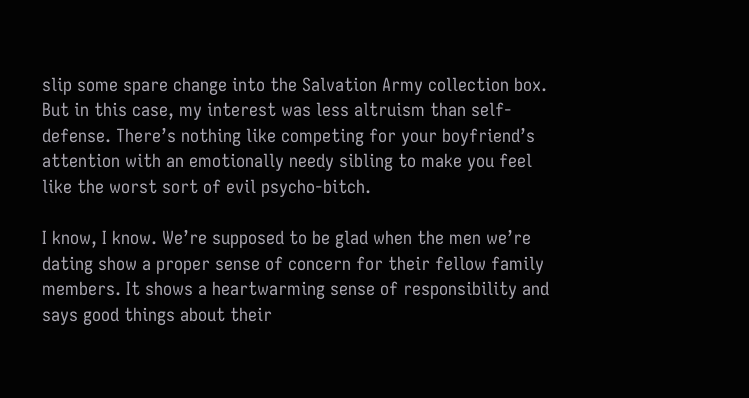slip some spare change into the Salvation Army collection box. But in this case, my interest was less altruism than self-defense. There’s nothing like competing for your boyfriend’s attention with an emotionally needy sibling to make you feel like the worst sort of evil psycho-bitch.

I know, I know. We’re supposed to be glad when the men we’re dating show a proper sense of concern for their fellow family members. It shows a heartwarming sense of responsibility and says good things about their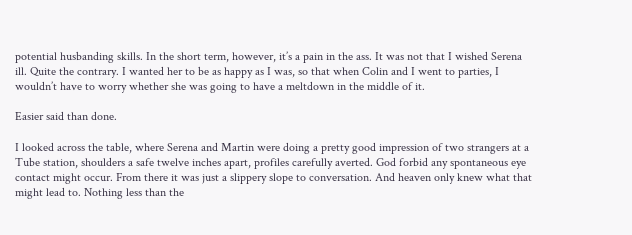potential husbanding skills. In the short term, however, it’s a pain in the ass. It was not that I wished Serena ill. Quite the contrary. I wanted her to be as happy as I was, so that when Colin and I went to parties, I wouldn’t have to worry whether she was going to have a meltdown in the middle of it.

Easier said than done.

I looked across the table, where Serena and Martin were doing a pretty good impression of two strangers at a Tube station, shoulders a safe twelve inches apart, profiles carefully averted. God forbid any spontaneous eye contact might occur. From there it was just a slippery slope to conversation. And heaven only knew what that might lead to. Nothing less than the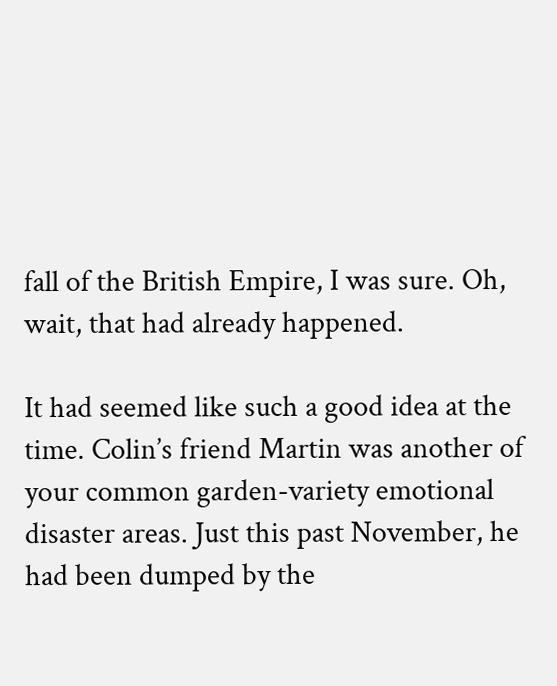fall of the British Empire, I was sure. Oh, wait, that had already happened.

It had seemed like such a good idea at the time. Colin’s friend Martin was another of your common garden-variety emotional disaster areas. Just this past November, he had been dumped by the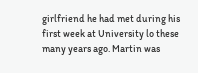girlfriend he had met during his first week at University lo these many years ago. Martin was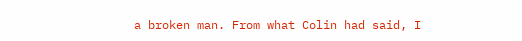a broken man. From what Colin had said, I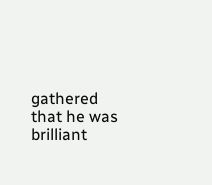gathered that he was brilliant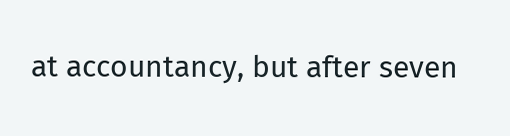at accountancy, but after seven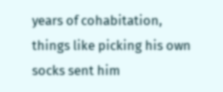years of cohabitation, things like picking his own socks sent him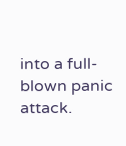into a full-blown panic attack.